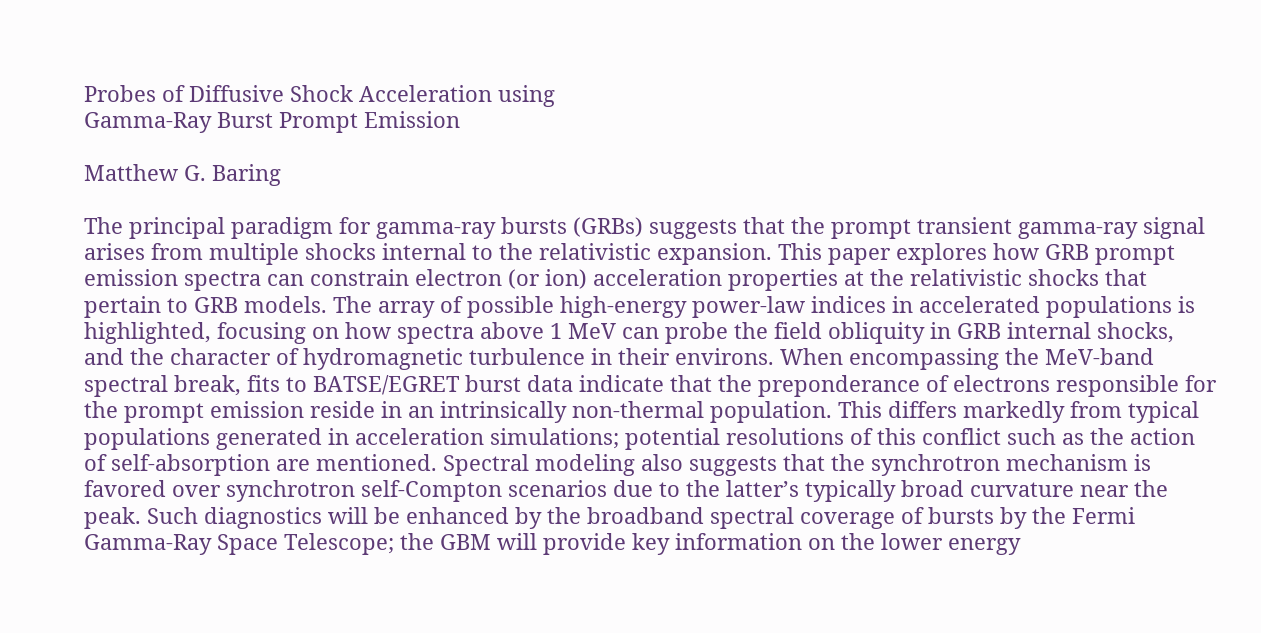Probes of Diffusive Shock Acceleration using
Gamma-Ray Burst Prompt Emission

Matthew G. Baring

The principal paradigm for gamma-ray bursts (GRBs) suggests that the prompt transient gamma-ray signal arises from multiple shocks internal to the relativistic expansion. This paper explores how GRB prompt emission spectra can constrain electron (or ion) acceleration properties at the relativistic shocks that pertain to GRB models. The array of possible high-energy power-law indices in accelerated populations is highlighted, focusing on how spectra above 1 MeV can probe the field obliquity in GRB internal shocks, and the character of hydromagnetic turbulence in their environs. When encompassing the MeV-band spectral break, fits to BATSE/EGRET burst data indicate that the preponderance of electrons responsible for the prompt emission reside in an intrinsically non-thermal population. This differs markedly from typical populations generated in acceleration simulations; potential resolutions of this conflict such as the action of self-absorption are mentioned. Spectral modeling also suggests that the synchrotron mechanism is favored over synchrotron self-Compton scenarios due to the latter’s typically broad curvature near the peak. Such diagnostics will be enhanced by the broadband spectral coverage of bursts by the Fermi Gamma-Ray Space Telescope; the GBM will provide key information on the lower energy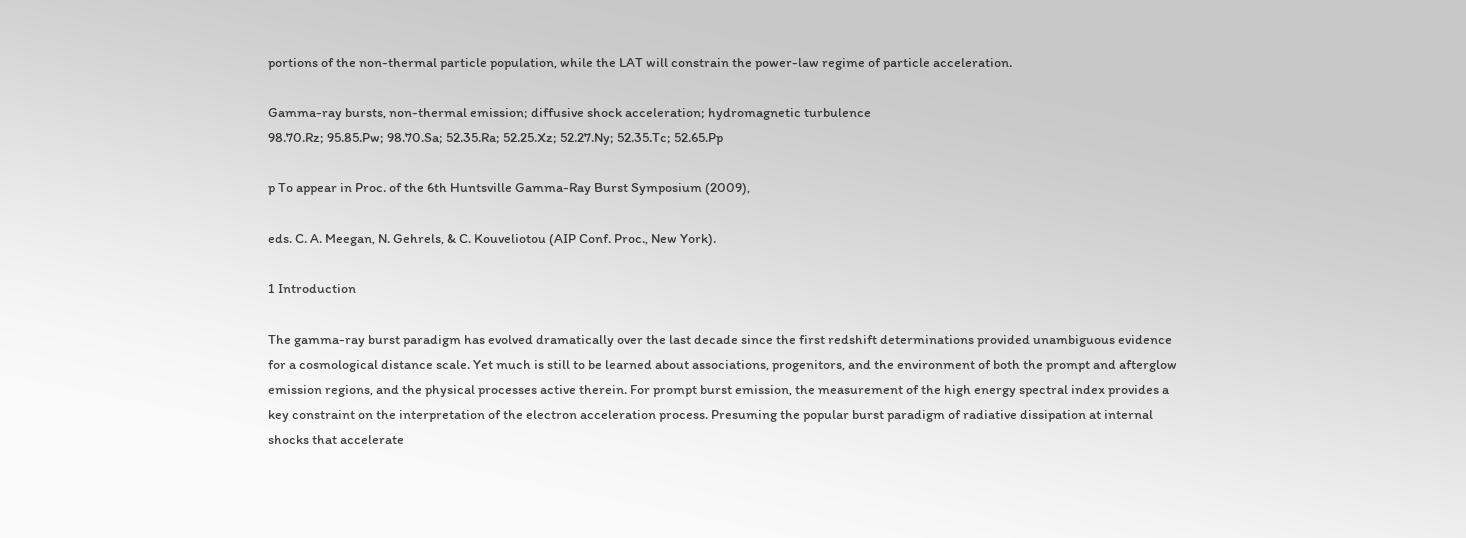portions of the non-thermal particle population, while the LAT will constrain the power-law regime of particle acceleration.

Gamma-ray bursts, non-thermal emission; diffusive shock acceleration; hydromagnetic turbulence
98.70.Rz; 95.85.Pw; 98.70.Sa; 52.35.Ra; 52.25.Xz; 52.27.Ny; 52.35.Tc; 52.65.Pp

p To appear in Proc. of the 6th Huntsville Gamma-Ray Burst Symposium (2009),

eds. C. A. Meegan, N. Gehrels, & C. Kouveliotou (AIP Conf. Proc., New York).

1 Introduction

The gamma-ray burst paradigm has evolved dramatically over the last decade since the first redshift determinations provided unambiguous evidence for a cosmological distance scale. Yet much is still to be learned about associations, progenitors, and the environment of both the prompt and afterglow emission regions, and the physical processes active therein. For prompt burst emission, the measurement of the high energy spectral index provides a key constraint on the interpretation of the electron acceleration process. Presuming the popular burst paradigm of radiative dissipation at internal shocks that accelerate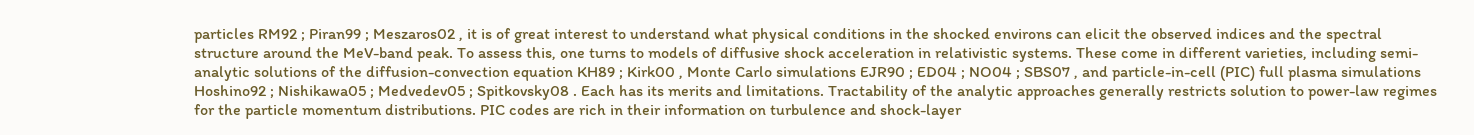particles RM92 ; Piran99 ; Meszaros02 , it is of great interest to understand what physical conditions in the shocked environs can elicit the observed indices and the spectral structure around the MeV-band peak. To assess this, one turns to models of diffusive shock acceleration in relativistic systems. These come in different varieties, including semi-analytic solutions of the diffusion-convection equation KH89 ; Kirk00 , Monte Carlo simulations EJR90 ; ED04 ; NO04 ; SBS07 , and particle-in-cell (PIC) full plasma simulations Hoshino92 ; Nishikawa05 ; Medvedev05 ; Spitkovsky08 . Each has its merits and limitations. Tractability of the analytic approaches generally restricts solution to power-law regimes for the particle momentum distributions. PIC codes are rich in their information on turbulence and shock-layer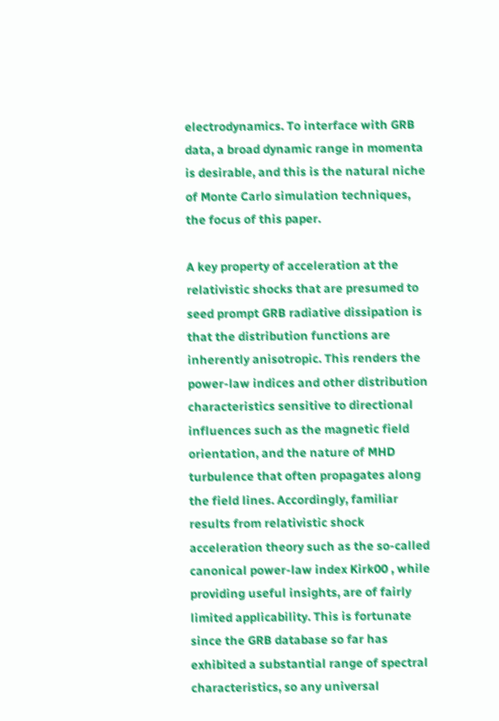electrodynamics. To interface with GRB data, a broad dynamic range in momenta is desirable, and this is the natural niche of Monte Carlo simulation techniques, the focus of this paper.

A key property of acceleration at the relativistic shocks that are presumed to seed prompt GRB radiative dissipation is that the distribution functions are inherently anisotropic. This renders the power-law indices and other distribution characteristics sensitive to directional influences such as the magnetic field orientation, and the nature of MHD turbulence that often propagates along the field lines. Accordingly, familiar results from relativistic shock acceleration theory such as the so-called canonical power-law index Kirk00 , while providing useful insights, are of fairly limited applicability. This is fortunate since the GRB database so far has exhibited a substantial range of spectral characteristics, so any universal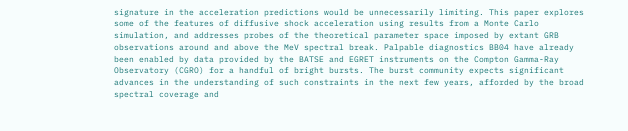signature in the acceleration predictions would be unnecessarily limiting. This paper explores some of the features of diffusive shock acceleration using results from a Monte Carlo simulation, and addresses probes of the theoretical parameter space imposed by extant GRB observations around and above the MeV spectral break. Palpable diagnostics BB04 have already been enabled by data provided by the BATSE and EGRET instruments on the Compton Gamma-Ray Observatory (CGRO) for a handful of bright bursts. The burst community expects significant advances in the understanding of such constraints in the next few years, afforded by the broad spectral coverage and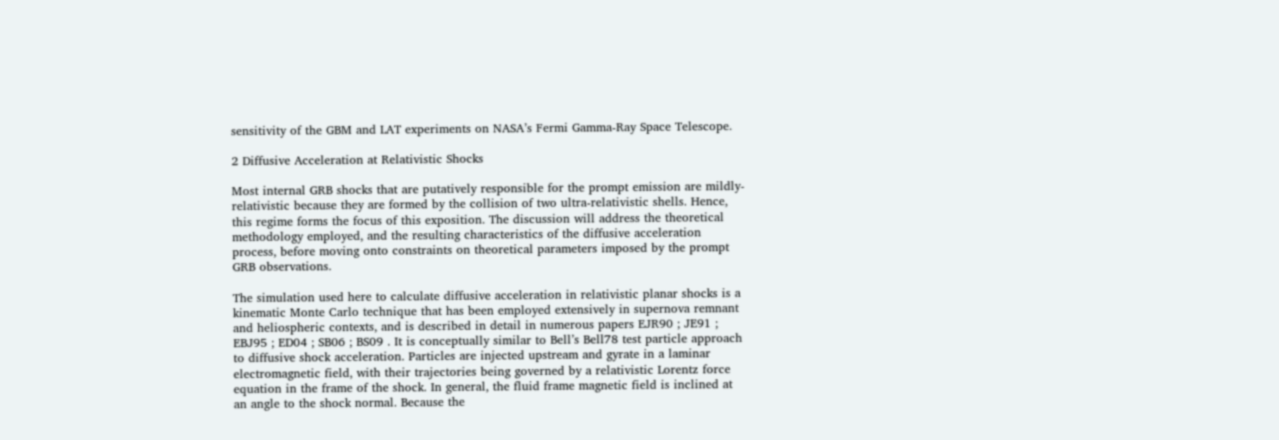sensitivity of the GBM and LAT experiments on NASA’s Fermi Gamma-Ray Space Telescope.

2 Diffusive Acceleration at Relativistic Shocks

Most internal GRB shocks that are putatively responsible for the prompt emission are mildly-relativistic because they are formed by the collision of two ultra-relativistic shells. Hence, this regime forms the focus of this exposition. The discussion will address the theoretical methodology employed, and the resulting characteristics of the diffusive acceleration process, before moving onto constraints on theoretical parameters imposed by the prompt GRB observations.

The simulation used here to calculate diffusive acceleration in relativistic planar shocks is a kinematic Monte Carlo technique that has been employed extensively in supernova remnant and heliospheric contexts, and is described in detail in numerous papers EJR90 ; JE91 ; EBJ95 ; ED04 ; SB06 ; BS09 . It is conceptually similar to Bell’s Bell78 test particle approach to diffusive shock acceleration. Particles are injected upstream and gyrate in a laminar electromagnetic field, with their trajectories being governed by a relativistic Lorentz force equation in the frame of the shock. In general, the fluid frame magnetic field is inclined at an angle to the shock normal. Because the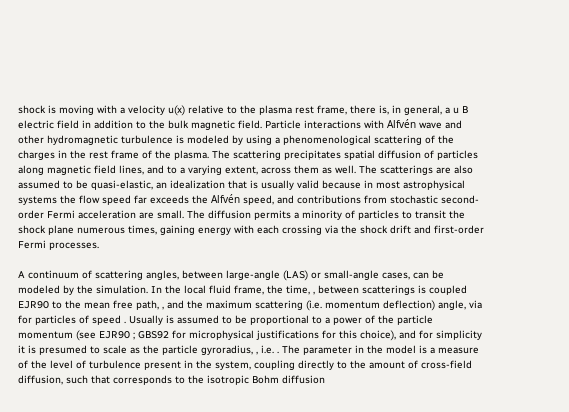shock is moving with a velocity u(x) relative to the plasma rest frame, there is, in general, a u B electric field in addition to the bulk magnetic field. Particle interactions with Alfvén wave and other hydromagnetic turbulence is modeled by using a phenomenological scattering of the charges in the rest frame of the plasma. The scattering precipitates spatial diffusion of particles along magnetic field lines, and to a varying extent, across them as well. The scatterings are also assumed to be quasi-elastic, an idealization that is usually valid because in most astrophysical systems the flow speed far exceeds the Alfvén speed, and contributions from stochastic second-order Fermi acceleration are small. The diffusion permits a minority of particles to transit the shock plane numerous times, gaining energy with each crossing via the shock drift and first-order Fermi processes.

A continuum of scattering angles, between large-angle (LAS) or small-angle cases, can be modeled by the simulation. In the local fluid frame, the time, , between scatterings is coupled EJR90 to the mean free path, , and the maximum scattering (i.e. momentum deflection) angle, via for particles of speed . Usually is assumed to be proportional to a power of the particle momentum (see EJR90 ; GBS92 for microphysical justifications for this choice), and for simplicity it is presumed to scale as the particle gyroradius, , i.e. . The parameter in the model is a measure of the level of turbulence present in the system, coupling directly to the amount of cross-field diffusion, such that corresponds to the isotropic Bohm diffusion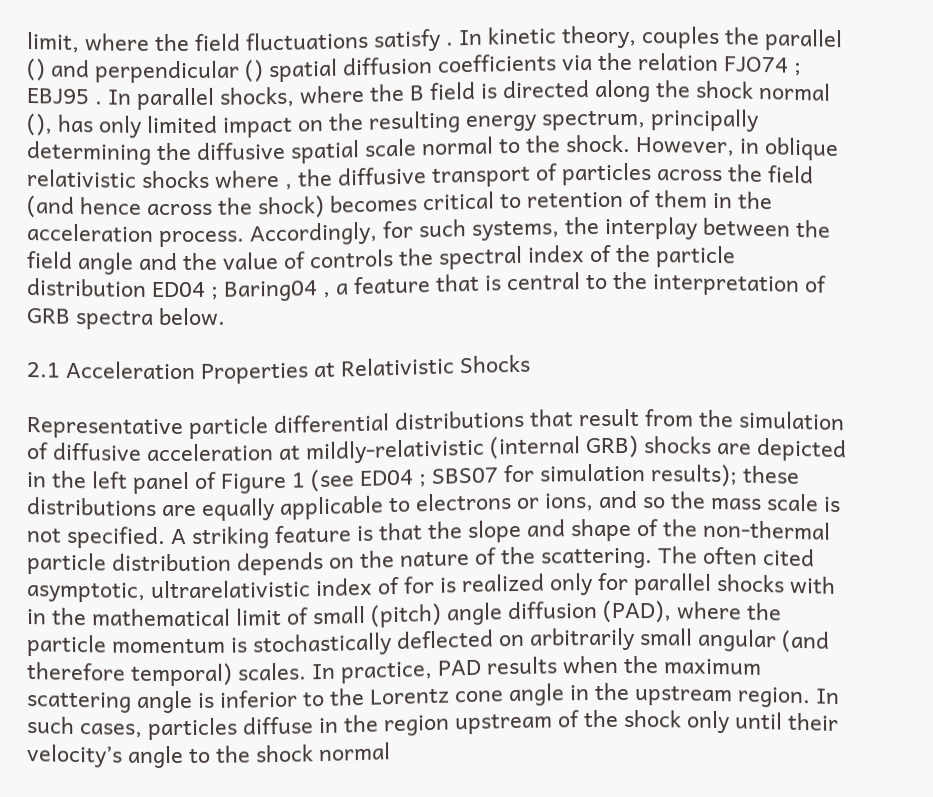limit, where the field fluctuations satisfy . In kinetic theory, couples the parallel () and perpendicular () spatial diffusion coefficients via the relation FJO74 ; EBJ95 . In parallel shocks, where the B field is directed along the shock normal (), has only limited impact on the resulting energy spectrum, principally determining the diffusive spatial scale normal to the shock. However, in oblique relativistic shocks where , the diffusive transport of particles across the field (and hence across the shock) becomes critical to retention of them in the acceleration process. Accordingly, for such systems, the interplay between the field angle and the value of controls the spectral index of the particle distribution ED04 ; Baring04 , a feature that is central to the interpretation of GRB spectra below.

2.1 Acceleration Properties at Relativistic Shocks

Representative particle differential distributions that result from the simulation of diffusive acceleration at mildly-relativistic (internal GRB) shocks are depicted in the left panel of Figure 1 (see ED04 ; SBS07 for simulation results); these distributions are equally applicable to electrons or ions, and so the mass scale is not specified. A striking feature is that the slope and shape of the non-thermal particle distribution depends on the nature of the scattering. The often cited asymptotic, ultrarelativistic index of for is realized only for parallel shocks with in the mathematical limit of small (pitch) angle diffusion (PAD), where the particle momentum is stochastically deflected on arbitrarily small angular (and therefore temporal) scales. In practice, PAD results when the maximum scattering angle is inferior to the Lorentz cone angle in the upstream region. In such cases, particles diffuse in the region upstream of the shock only until their velocity’s angle to the shock normal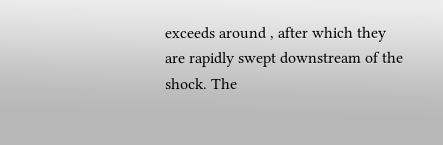exceeds around , after which they are rapidly swept downstream of the shock. The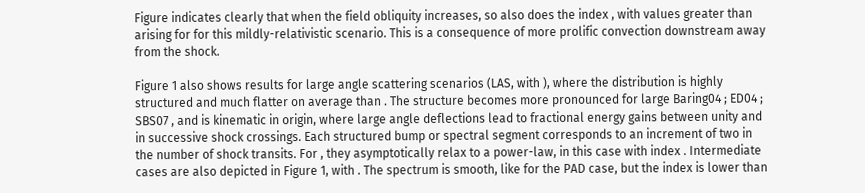Figure indicates clearly that when the field obliquity increases, so also does the index , with values greater than arising for for this mildly-relativistic scenario. This is a consequence of more prolific convection downstream away from the shock.

Figure 1 also shows results for large angle scattering scenarios (LAS, with ), where the distribution is highly structured and much flatter on average than . The structure becomes more pronounced for large Baring04 ; ED04 ; SBS07 , and is kinematic in origin, where large angle deflections lead to fractional energy gains between unity and in successive shock crossings. Each structured bump or spectral segment corresponds to an increment of two in the number of shock transits. For , they asymptotically relax to a power-law, in this case with index . Intermediate cases are also depicted in Figure 1, with . The spectrum is smooth, like for the PAD case, but the index is lower than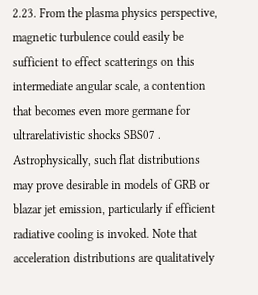2.23. From the plasma physics perspective, magnetic turbulence could easily be sufficient to effect scatterings on this intermediate angular scale, a contention that becomes even more germane for ultrarelativistic shocks SBS07 . Astrophysically, such flat distributions may prove desirable in models of GRB or blazar jet emission, particularly if efficient radiative cooling is invoked. Note that acceleration distributions are qualitatively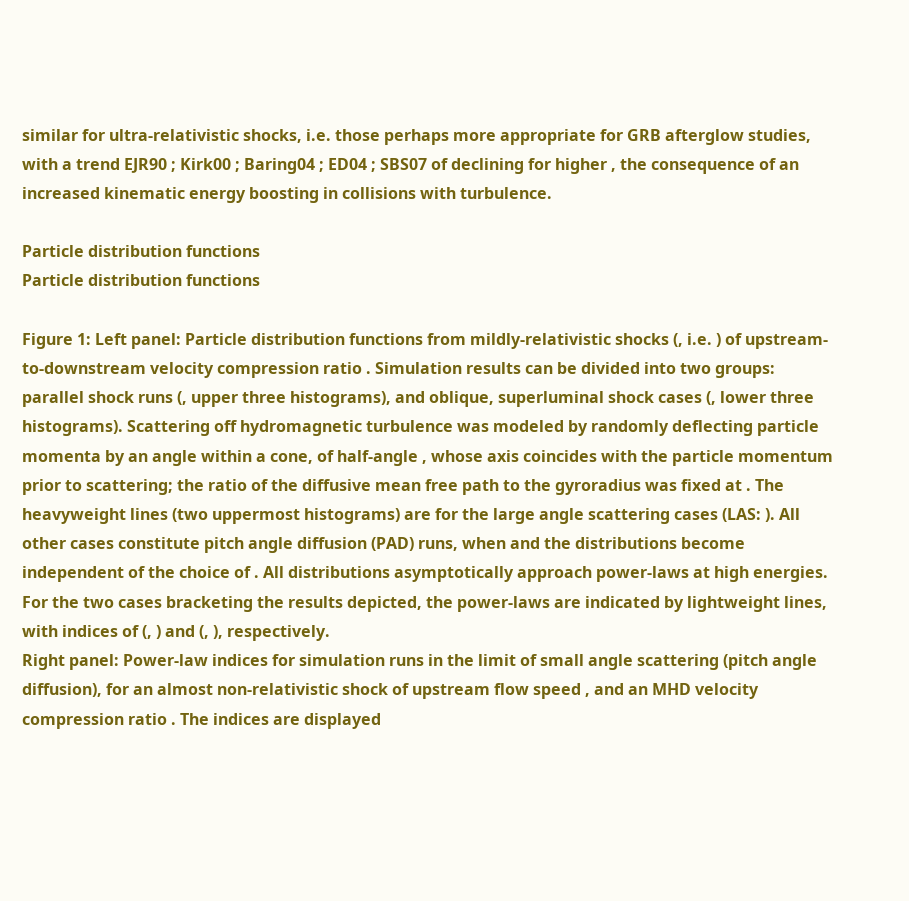similar for ultra-relativistic shocks, i.e. those perhaps more appropriate for GRB afterglow studies, with a trend EJR90 ; Kirk00 ; Baring04 ; ED04 ; SBS07 of declining for higher , the consequence of an increased kinematic energy boosting in collisions with turbulence.

Particle distribution functions
Particle distribution functions

Figure 1: Left panel: Particle distribution functions from mildly-relativistic shocks (, i.e. ) of upstream-to-downstream velocity compression ratio . Simulation results can be divided into two groups: parallel shock runs (, upper three histograms), and oblique, superluminal shock cases (, lower three histograms). Scattering off hydromagnetic turbulence was modeled by randomly deflecting particle momenta by an angle within a cone, of half-angle , whose axis coincides with the particle momentum prior to scattering; the ratio of the diffusive mean free path to the gyroradius was fixed at . The heavyweight lines (two uppermost histograms) are for the large angle scattering cases (LAS: ). All other cases constitute pitch angle diffusion (PAD) runs, when and the distributions become independent of the choice of . All distributions asymptotically approach power-laws at high energies. For the two cases bracketing the results depicted, the power-laws are indicated by lightweight lines, with indices of (, ) and (, ), respectively.
Right panel: Power-law indices for simulation runs in the limit of small angle scattering (pitch angle diffusion), for an almost non-relativistic shock of upstream flow speed , and an MHD velocity compression ratio . The indices are displayed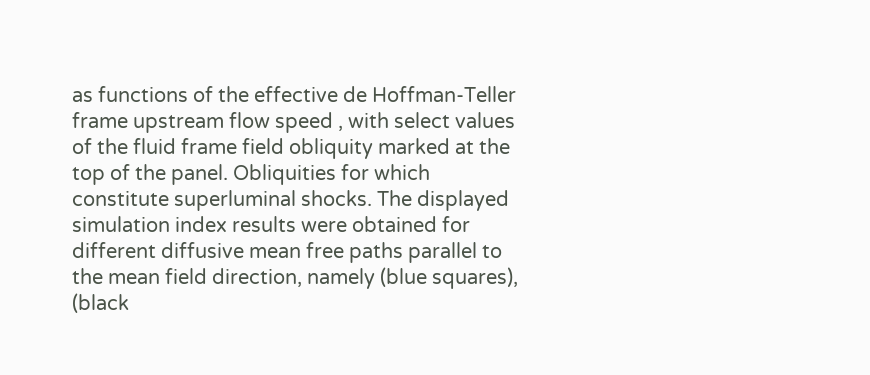as functions of the effective de Hoffman-Teller frame upstream flow speed , with select values of the fluid frame field obliquity marked at the top of the panel. Obliquities for which constitute superluminal shocks. The displayed simulation index results were obtained for different diffusive mean free paths parallel to the mean field direction, namely (blue squares), (black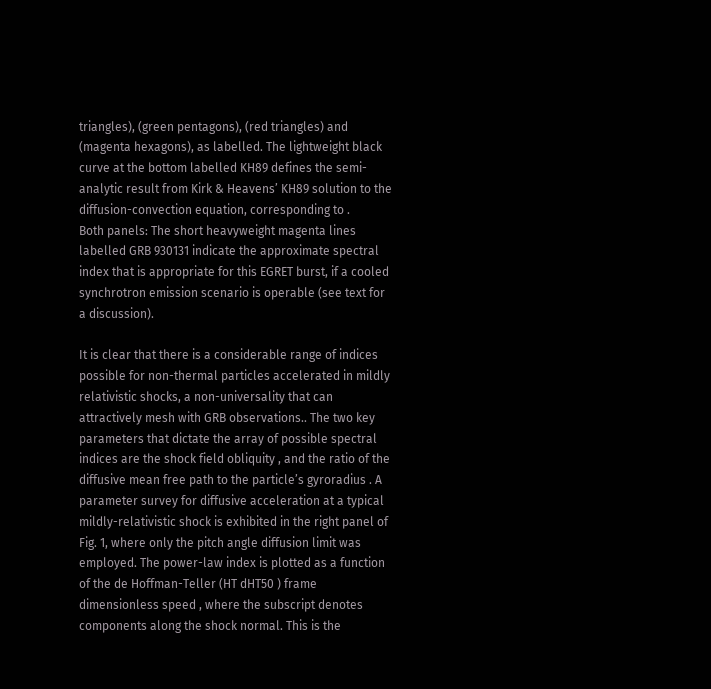triangles), (green pentagons), (red triangles) and (magenta hexagons), as labelled. The lightweight black curve at the bottom labelled KH89 defines the semi-analytic result from Kirk & Heavens’ KH89 solution to the diffusion-convection equation, corresponding to .
Both panels: The short heavyweight magenta lines labelled GRB 930131 indicate the approximate spectral index that is appropriate for this EGRET burst, if a cooled synchrotron emission scenario is operable (see text for a discussion).

It is clear that there is a considerable range of indices possible for non-thermal particles accelerated in mildly relativistic shocks, a non-universality that can attractively mesh with GRB observations.. The two key parameters that dictate the array of possible spectral indices are the shock field obliquity , and the ratio of the diffusive mean free path to the particle’s gyroradius . A parameter survey for diffusive acceleration at a typical mildly-relativistic shock is exhibited in the right panel of Fig. 1, where only the pitch angle diffusion limit was employed. The power-law index is plotted as a function of the de Hoffman-Teller (HT dHT50 ) frame dimensionless speed , where the subscript denotes components along the shock normal. This is the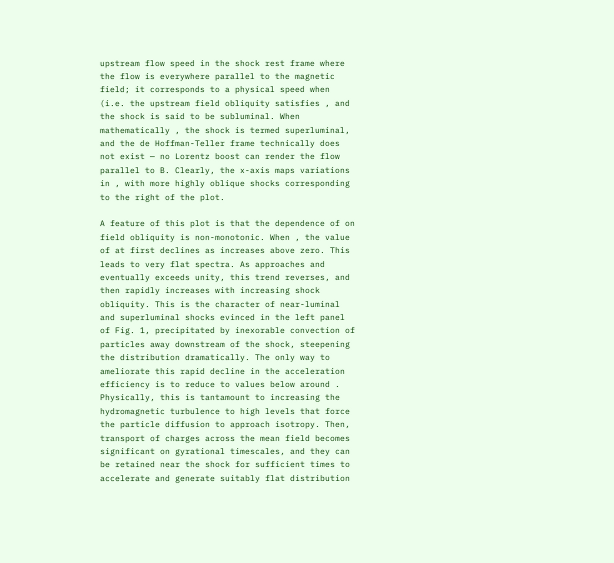upstream flow speed in the shock rest frame where the flow is everywhere parallel to the magnetic field; it corresponds to a physical speed when (i.e. the upstream field obliquity satisfies , and the shock is said to be subluminal. When mathematically , the shock is termed superluminal, and the de Hoffman-Teller frame technically does not exist — no Lorentz boost can render the flow parallel to B. Clearly, the x-axis maps variations in , with more highly oblique shocks corresponding to the right of the plot.

A feature of this plot is that the dependence of on field obliquity is non-monotonic. When , the value of at first declines as increases above zero. This leads to very flat spectra. As approaches and eventually exceeds unity, this trend reverses, and then rapidly increases with increasing shock obliquity. This is the character of near-luminal and superluminal shocks evinced in the left panel of Fig. 1, precipitated by inexorable convection of particles away downstream of the shock, steepening the distribution dramatically. The only way to ameliorate this rapid decline in the acceleration efficiency is to reduce to values below around . Physically, this is tantamount to increasing the hydromagnetic turbulence to high levels that force the particle diffusion to approach isotropy. Then, transport of charges across the mean field becomes significant on gyrational timescales, and they can be retained near the shock for sufficient times to accelerate and generate suitably flat distribution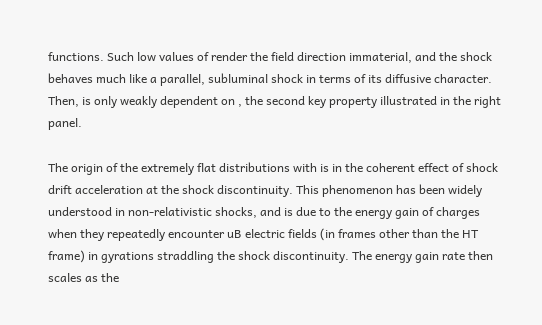functions. Such low values of render the field direction immaterial, and the shock behaves much like a parallel, subluminal shock in terms of its diffusive character. Then, is only weakly dependent on , the second key property illustrated in the right panel.

The origin of the extremely flat distributions with is in the coherent effect of shock drift acceleration at the shock discontinuity. This phenomenon has been widely understood in non-relativistic shocks, and is due to the energy gain of charges when they repeatedly encounter uB electric fields (in frames other than the HT frame) in gyrations straddling the shock discontinuity. The energy gain rate then scales as the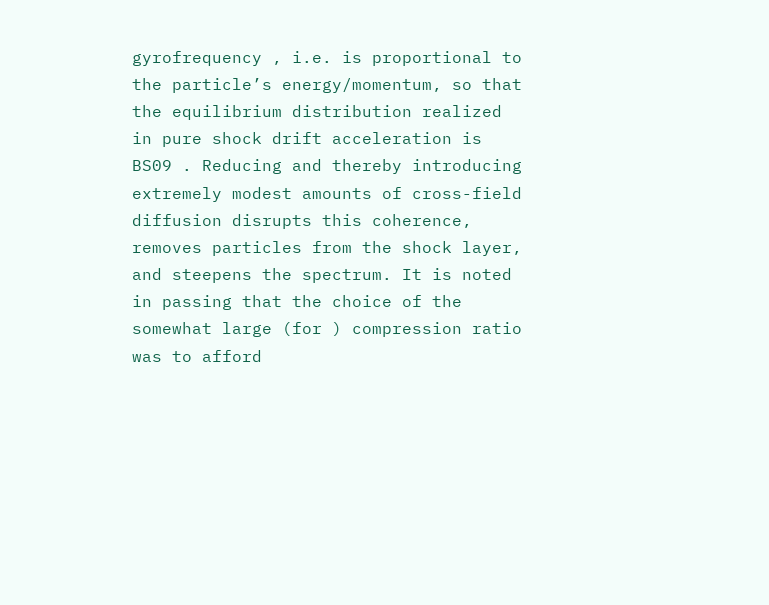gyrofrequency , i.e. is proportional to the particle’s energy/momentum, so that the equilibrium distribution realized in pure shock drift acceleration is BS09 . Reducing and thereby introducing extremely modest amounts of cross-field diffusion disrupts this coherence, removes particles from the shock layer, and steepens the spectrum. It is noted in passing that the choice of the somewhat large (for ) compression ratio was to afford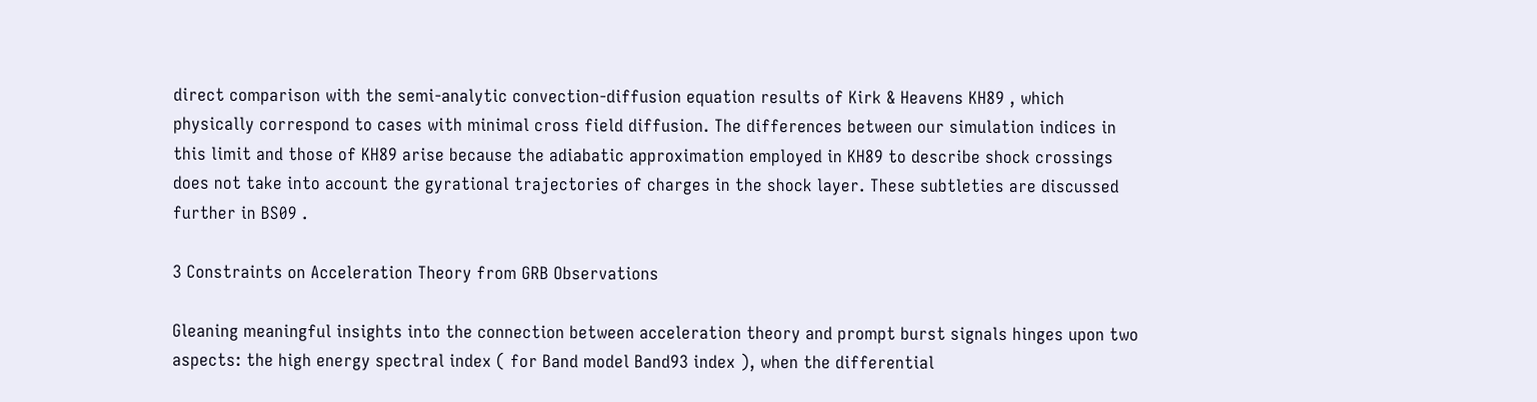direct comparison with the semi-analytic convection-diffusion equation results of Kirk & Heavens KH89 , which physically correspond to cases with minimal cross field diffusion. The differences between our simulation indices in this limit and those of KH89 arise because the adiabatic approximation employed in KH89 to describe shock crossings does not take into account the gyrational trajectories of charges in the shock layer. These subtleties are discussed further in BS09 .

3 Constraints on Acceleration Theory from GRB Observations

Gleaning meaningful insights into the connection between acceleration theory and prompt burst signals hinges upon two aspects: the high energy spectral index ( for Band model Band93 index ), when the differential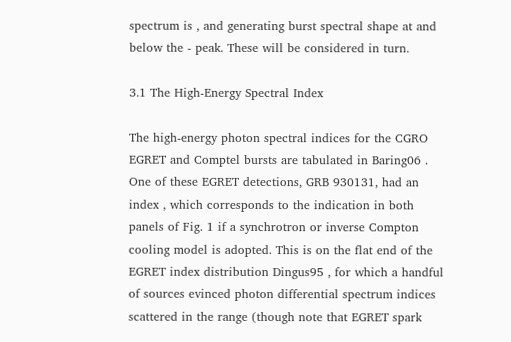spectrum is , and generating burst spectral shape at and below the - peak. These will be considered in turn.

3.1 The High-Energy Spectral Index

The high-energy photon spectral indices for the CGRO EGRET and Comptel bursts are tabulated in Baring06 . One of these EGRET detections, GRB 930131, had an index , which corresponds to the indication in both panels of Fig. 1 if a synchrotron or inverse Compton cooling model is adopted. This is on the flat end of the EGRET index distribution Dingus95 , for which a handful of sources evinced photon differential spectrum indices scattered in the range (though note that EGRET spark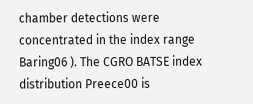chamber detections were concentrated in the index range Baring06 ). The CGRO BATSE index distribution Preece00 is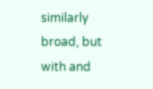similarly broad, but with and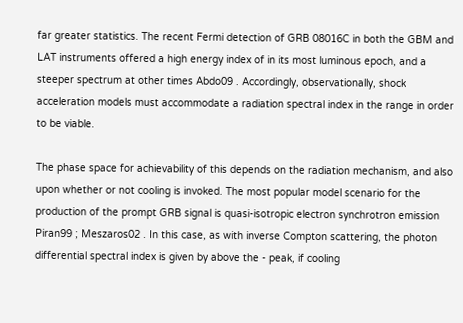far greater statistics. The recent Fermi detection of GRB 08016C in both the GBM and LAT instruments offered a high energy index of in its most luminous epoch, and a steeper spectrum at other times Abdo09 . Accordingly, observationally, shock acceleration models must accommodate a radiation spectral index in the range in order to be viable.

The phase space for achievability of this depends on the radiation mechanism, and also upon whether or not cooling is invoked. The most popular model scenario for the production of the prompt GRB signal is quasi-isotropic electron synchrotron emission Piran99 ; Meszaros02 . In this case, as with inverse Compton scattering, the photon differential spectral index is given by above the - peak, if cooling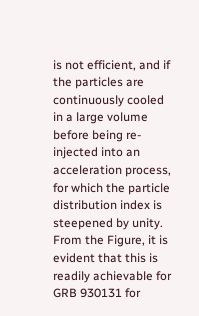is not efficient, and if the particles are continuously cooled in a large volume before being re-injected into an acceleration process, for which the particle distribution index is steepened by unity. From the Figure, it is evident that this is readily achievable for GRB 930131 for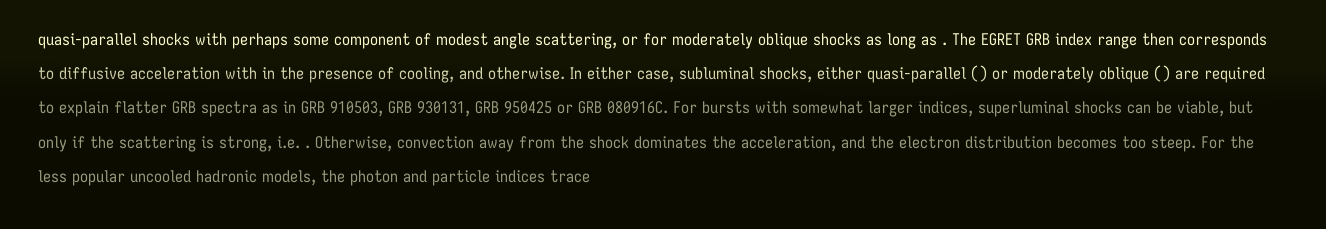quasi-parallel shocks with perhaps some component of modest angle scattering, or for moderately oblique shocks as long as . The EGRET GRB index range then corresponds to diffusive acceleration with in the presence of cooling, and otherwise. In either case, subluminal shocks, either quasi-parallel () or moderately oblique () are required to explain flatter GRB spectra as in GRB 910503, GRB 930131, GRB 950425 or GRB 080916C. For bursts with somewhat larger indices, superluminal shocks can be viable, but only if the scattering is strong, i.e. . Otherwise, convection away from the shock dominates the acceleration, and the electron distribution becomes too steep. For the less popular uncooled hadronic models, the photon and particle indices trace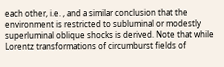each other, i.e. , and a similar conclusion that the environment is restricted to subluminal or modestly superluminal oblique shocks is derived. Note that while Lorentz transformations of circumburst fields of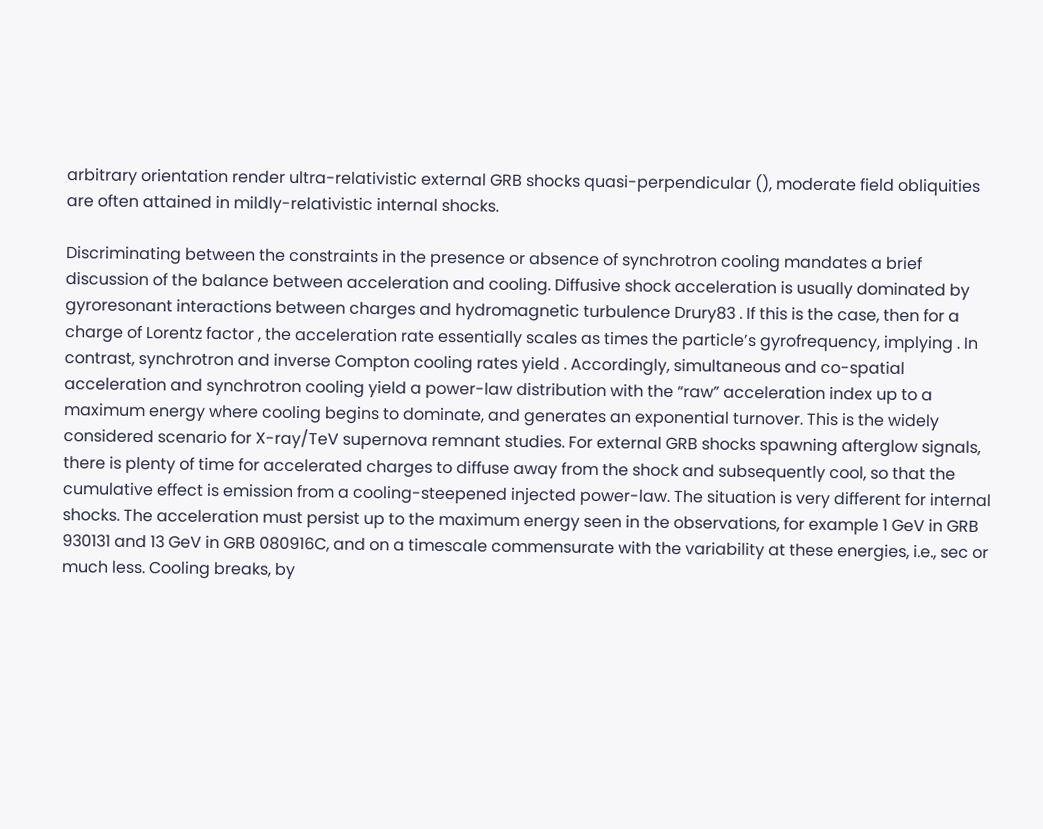arbitrary orientation render ultra-relativistic external GRB shocks quasi-perpendicular (), moderate field obliquities are often attained in mildly-relativistic internal shocks.

Discriminating between the constraints in the presence or absence of synchrotron cooling mandates a brief discussion of the balance between acceleration and cooling. Diffusive shock acceleration is usually dominated by gyroresonant interactions between charges and hydromagnetic turbulence Drury83 . If this is the case, then for a charge of Lorentz factor , the acceleration rate essentially scales as times the particle’s gyrofrequency, implying . In contrast, synchrotron and inverse Compton cooling rates yield . Accordingly, simultaneous and co-spatial acceleration and synchrotron cooling yield a power-law distribution with the “raw” acceleration index up to a maximum energy where cooling begins to dominate, and generates an exponential turnover. This is the widely considered scenario for X-ray/TeV supernova remnant studies. For external GRB shocks spawning afterglow signals, there is plenty of time for accelerated charges to diffuse away from the shock and subsequently cool, so that the cumulative effect is emission from a cooling-steepened injected power-law. The situation is very different for internal shocks. The acceleration must persist up to the maximum energy seen in the observations, for example 1 GeV in GRB 930131 and 13 GeV in GRB 080916C, and on a timescale commensurate with the variability at these energies, i.e., sec or much less. Cooling breaks, by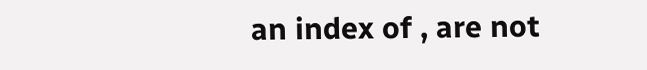an index of , are not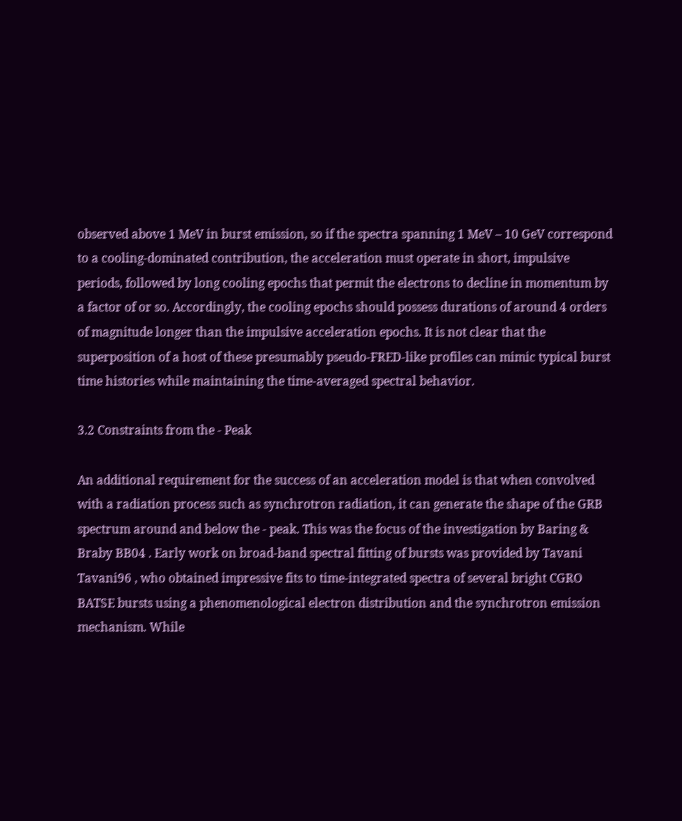observed above 1 MeV in burst emission, so if the spectra spanning 1 MeV – 10 GeV correspond to a cooling-dominated contribution, the acceleration must operate in short, impulsive periods, followed by long cooling epochs that permit the electrons to decline in momentum by a factor of or so. Accordingly, the cooling epochs should possess durations of around 4 orders of magnitude longer than the impulsive acceleration epochs. It is not clear that the superposition of a host of these presumably pseudo-FRED-like profiles can mimic typical burst time histories while maintaining the time-averaged spectral behavior.

3.2 Constraints from the - Peak

An additional requirement for the success of an acceleration model is that when convolved with a radiation process such as synchrotron radiation, it can generate the shape of the GRB spectrum around and below the - peak. This was the focus of the investigation by Baring & Braby BB04 . Early work on broad-band spectral fitting of bursts was provided by Tavani Tavani96 , who obtained impressive fits to time-integrated spectra of several bright CGRO BATSE bursts using a phenomenological electron distribution and the synchrotron emission mechanism. While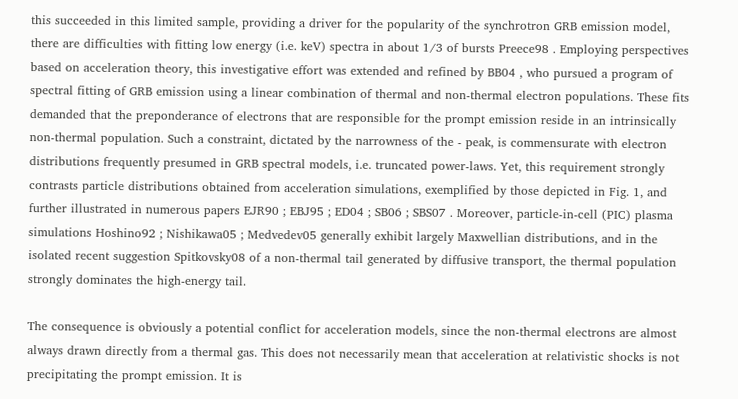this succeeded in this limited sample, providing a driver for the popularity of the synchrotron GRB emission model, there are difficulties with fitting low energy (i.e. keV) spectra in about 1/3 of bursts Preece98 . Employing perspectives based on acceleration theory, this investigative effort was extended and refined by BB04 , who pursued a program of spectral fitting of GRB emission using a linear combination of thermal and non-thermal electron populations. These fits demanded that the preponderance of electrons that are responsible for the prompt emission reside in an intrinsically non-thermal population. Such a constraint, dictated by the narrowness of the - peak, is commensurate with electron distributions frequently presumed in GRB spectral models, i.e. truncated power-laws. Yet, this requirement strongly contrasts particle distributions obtained from acceleration simulations, exemplified by those depicted in Fig. 1, and further illustrated in numerous papers EJR90 ; EBJ95 ; ED04 ; SB06 ; SBS07 . Moreover, particle-in-cell (PIC) plasma simulations Hoshino92 ; Nishikawa05 ; Medvedev05 generally exhibit largely Maxwellian distributions, and in the isolated recent suggestion Spitkovsky08 of a non-thermal tail generated by diffusive transport, the thermal population strongly dominates the high-energy tail.

The consequence is obviously a potential conflict for acceleration models, since the non-thermal electrons are almost always drawn directly from a thermal gas. This does not necessarily mean that acceleration at relativistic shocks is not precipitating the prompt emission. It is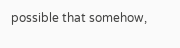possible that somehow,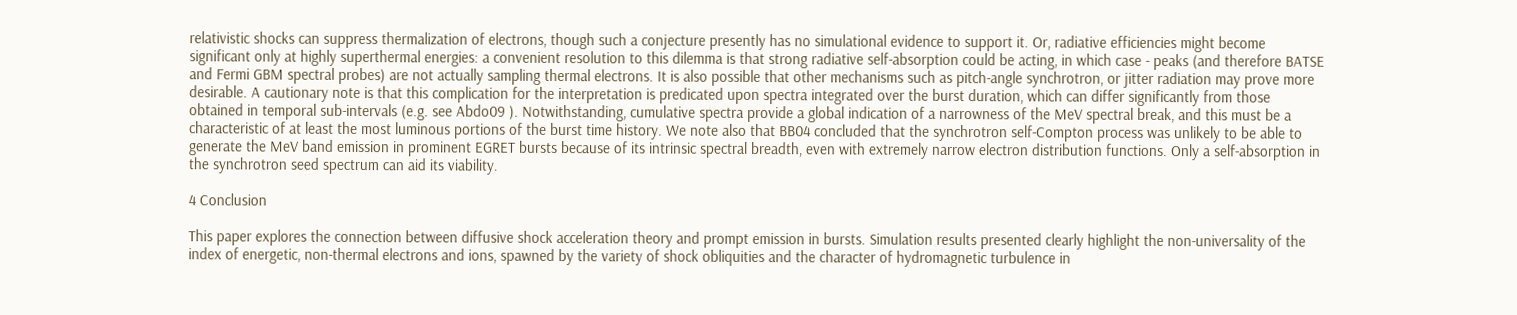relativistic shocks can suppress thermalization of electrons, though such a conjecture presently has no simulational evidence to support it. Or, radiative efficiencies might become significant only at highly superthermal energies: a convenient resolution to this dilemma is that strong radiative self-absorption could be acting, in which case - peaks (and therefore BATSE and Fermi GBM spectral probes) are not actually sampling thermal electrons. It is also possible that other mechanisms such as pitch-angle synchrotron, or jitter radiation may prove more desirable. A cautionary note is that this complication for the interpretation is predicated upon spectra integrated over the burst duration, which can differ significantly from those obtained in temporal sub-intervals (e.g. see Abdo09 ). Notwithstanding, cumulative spectra provide a global indication of a narrowness of the MeV spectral break, and this must be a characteristic of at least the most luminous portions of the burst time history. We note also that BB04 concluded that the synchrotron self-Compton process was unlikely to be able to generate the MeV band emission in prominent EGRET bursts because of its intrinsic spectral breadth, even with extremely narrow electron distribution functions. Only a self-absorption in the synchrotron seed spectrum can aid its viability.

4 Conclusion

This paper explores the connection between diffusive shock acceleration theory and prompt emission in bursts. Simulation results presented clearly highlight the non-universality of the index of energetic, non-thermal electrons and ions, spawned by the variety of shock obliquities and the character of hydromagnetic turbulence in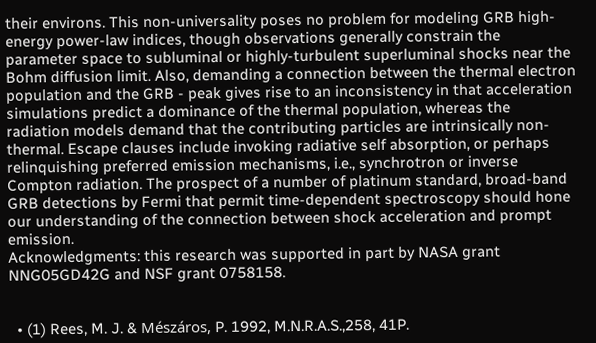their environs. This non-universality poses no problem for modeling GRB high-energy power-law indices, though observations generally constrain the parameter space to subluminal or highly-turbulent superluminal shocks near the Bohm diffusion limit. Also, demanding a connection between the thermal electron population and the GRB - peak gives rise to an inconsistency in that acceleration simulations predict a dominance of the thermal population, whereas the radiation models demand that the contributing particles are intrinsically non-thermal. Escape clauses include invoking radiative self absorption, or perhaps relinquishing preferred emission mechanisms, i.e., synchrotron or inverse Compton radiation. The prospect of a number of platinum standard, broad-band GRB detections by Fermi that permit time-dependent spectroscopy should hone our understanding of the connection between shock acceleration and prompt emission.
Acknowledgments: this research was supported in part by NASA grant NNG05GD42G and NSF grant 0758158.


  • (1) Rees, M. J. & Mészáros, P. 1992, M.N.R.A.S.,258, 41P.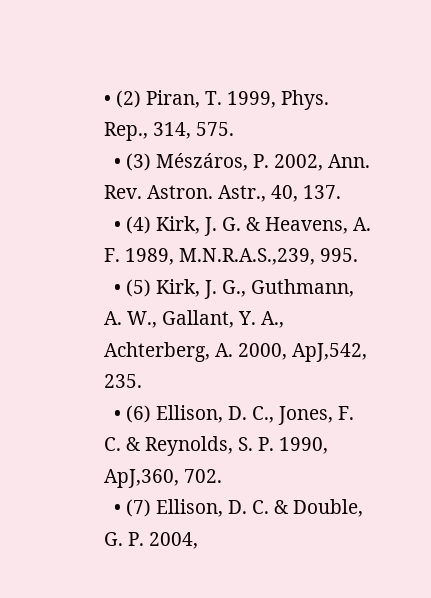• (2) Piran, T. 1999, Phys. Rep., 314, 575.
  • (3) Mészáros, P. 2002, Ann. Rev. Astron. Astr., 40, 137.
  • (4) Kirk, J. G. & Heavens, A. F. 1989, M.N.R.A.S.,239, 995.
  • (5) Kirk, J. G., Guthmann, A. W., Gallant, Y. A., Achterberg, A. 2000, ApJ,542, 235.
  • (6) Ellison, D. C., Jones, F. C. & Reynolds, S. P. 1990, ApJ,360, 702.
  • (7) Ellison, D. C. & Double, G. P. 2004,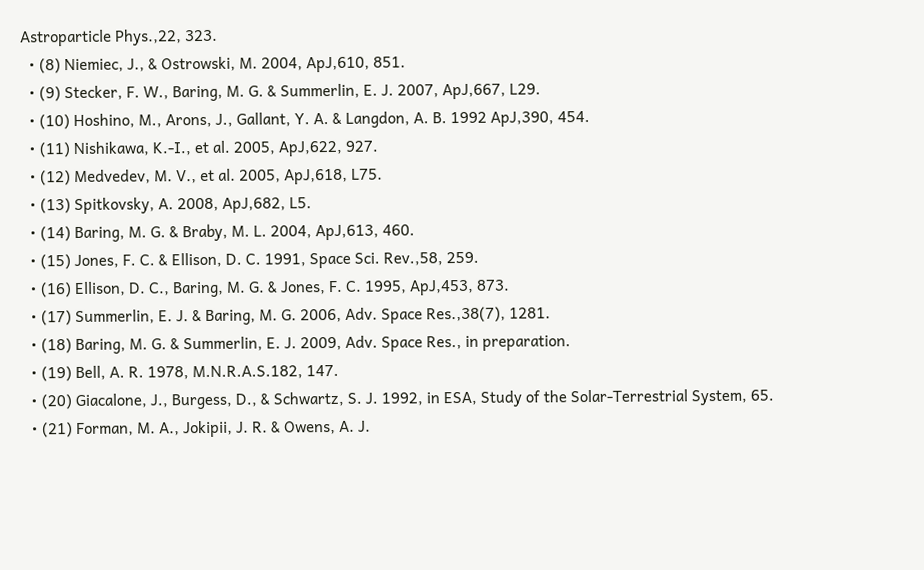Astroparticle Phys.,22, 323.
  • (8) Niemiec, J., & Ostrowski, M. 2004, ApJ,610, 851.
  • (9) Stecker, F. W., Baring, M. G. & Summerlin, E. J. 2007, ApJ,667, L29.
  • (10) Hoshino, M., Arons, J., Gallant, Y. A. & Langdon, A. B. 1992 ApJ,390, 454.
  • (11) Nishikawa, K.-I., et al. 2005, ApJ,622, 927.
  • (12) Medvedev, M. V., et al. 2005, ApJ,618, L75.
  • (13) Spitkovsky, A. 2008, ApJ,682, L5.
  • (14) Baring, M. G. & Braby, M. L. 2004, ApJ,613, 460.
  • (15) Jones, F. C. & Ellison, D. C. 1991, Space Sci. Rev.,58, 259.
  • (16) Ellison, D. C., Baring, M. G. & Jones, F. C. 1995, ApJ,453, 873.
  • (17) Summerlin, E. J. & Baring, M. G. 2006, Adv. Space Res.,38(7), 1281.
  • (18) Baring, M. G. & Summerlin, E. J. 2009, Adv. Space Res., in preparation.
  • (19) Bell, A. R. 1978, M.N.R.A.S.182, 147.
  • (20) Giacalone, J., Burgess, D., & Schwartz, S. J. 1992, in ESA, Study of the Solar-Terrestrial System, 65.
  • (21) Forman, M. A., Jokipii, J. R. & Owens, A. J.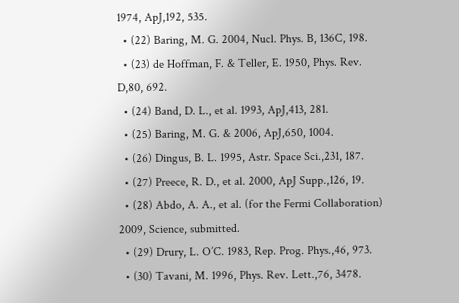1974, ApJ,192, 535.
  • (22) Baring, M. G. 2004, Nucl. Phys. B, 136C, 198.
  • (23) de Hoffman, F. & Teller, E. 1950, Phys. Rev. D,80, 692.
  • (24) Band, D. L., et al. 1993, ApJ,413, 281.
  • (25) Baring, M. G. & 2006, ApJ,650, 1004.
  • (26) Dingus, B. L. 1995, Astr. Space Sci.,231, 187.
  • (27) Preece, R. D., et al. 2000, ApJ Supp.,126, 19.
  • (28) Abdo, A. A., et al. (for the Fermi Collaboration) 2009, Science, submitted.
  • (29) Drury, L. O’C. 1983, Rep. Prog. Phys.,46, 973.
  • (30) Tavani, M. 1996, Phys. Rev. Lett.,76, 3478.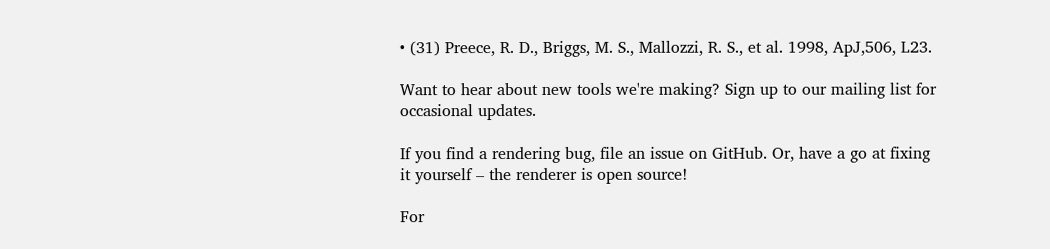• (31) Preece, R. D., Briggs, M. S., Mallozzi, R. S., et al. 1998, ApJ,506, L23.

Want to hear about new tools we're making? Sign up to our mailing list for occasional updates.

If you find a rendering bug, file an issue on GitHub. Or, have a go at fixing it yourself – the renderer is open source!

For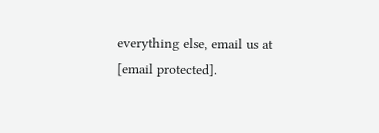everything else, email us at [email protected].